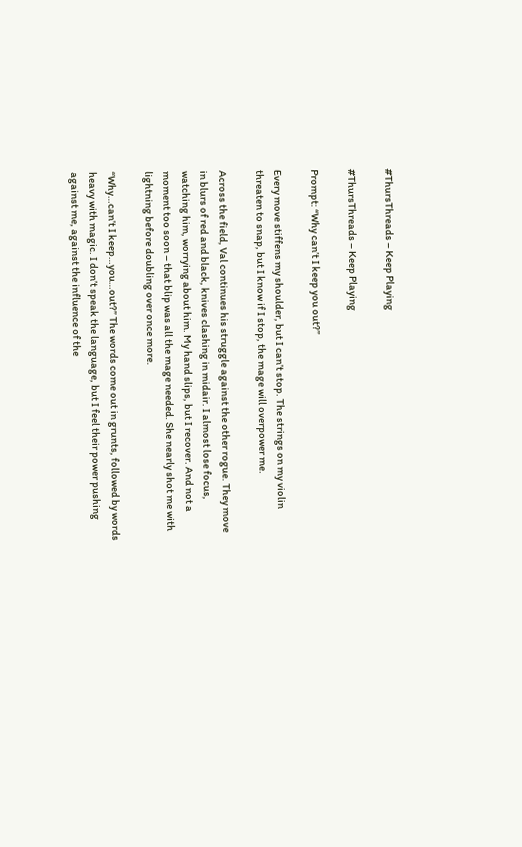#ThursThreads – Keep Playing

#ThursThreads – Keep Playing

Prompt: “Why can’t I keep you out?”

Every move stiffens my shoulder, but I can’t stop. The strings on my violin threaten to snap, but I know if I stop, the mage will overpower me.

Across the field, Val continues his struggle against the other rogue. They move in blurs of red and black, knives clashing in midair. I almost lose focus, watching him, worrying about him. My hand slips, but I recover. And not a moment too soon – that blip was all the mage needed. She nearly shot me with lightning before doubling over once more.

“Why…can’t I keep…you…out?” The words come out in grunts, followed by words heavy with magic. I don’t speak the language, but I feel their power pushing against me, against the influence of the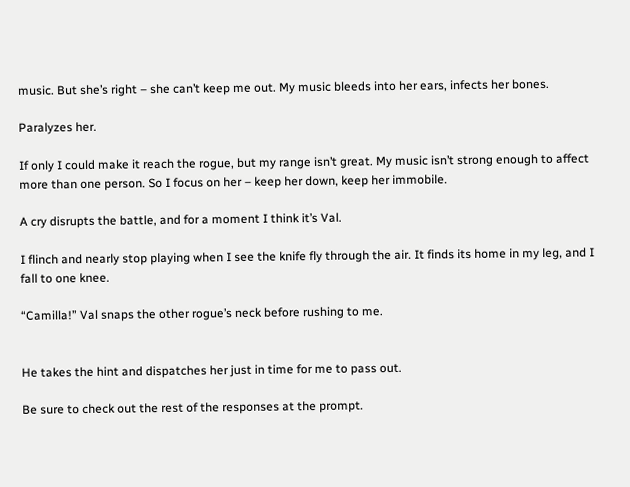music. But she’s right – she can’t keep me out. My music bleeds into her ears, infects her bones.

Paralyzes her.

If only I could make it reach the rogue, but my range isn’t great. My music isn’t strong enough to affect more than one person. So I focus on her – keep her down, keep her immobile.

A cry disrupts the battle, and for a moment I think it’s Val.

I flinch and nearly stop playing when I see the knife fly through the air. It finds its home in my leg, and I fall to one knee.

“Camilla!” Val snaps the other rogue’s neck before rushing to me.


He takes the hint and dispatches her just in time for me to pass out.

Be sure to check out the rest of the responses at the prompt.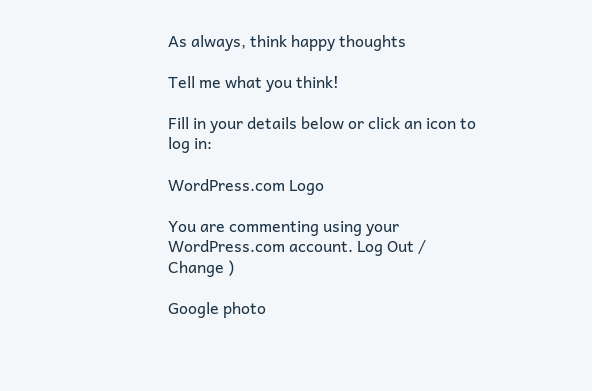As always, think happy thoughts

Tell me what you think!

Fill in your details below or click an icon to log in:

WordPress.com Logo

You are commenting using your WordPress.com account. Log Out /  Change )

Google photo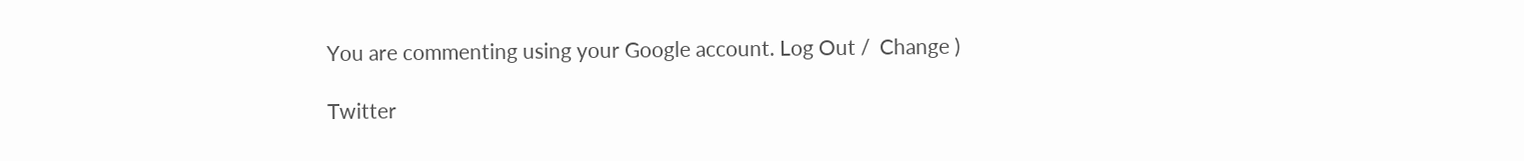You are commenting using your Google account. Log Out /  Change )

Twitter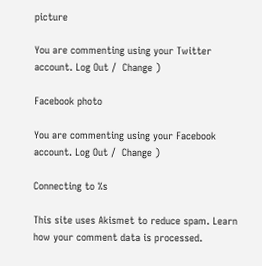picture

You are commenting using your Twitter account. Log Out /  Change )

Facebook photo

You are commenting using your Facebook account. Log Out /  Change )

Connecting to %s

This site uses Akismet to reduce spam. Learn how your comment data is processed.